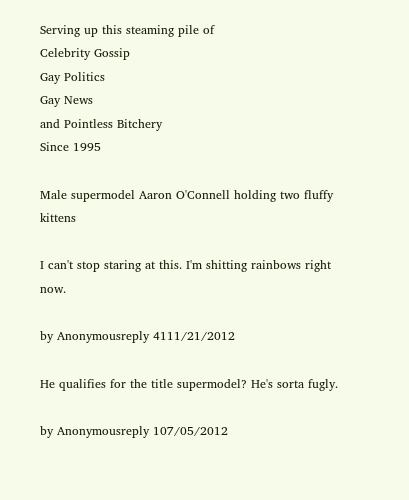Serving up this steaming pile of
Celebrity Gossip
Gay Politics
Gay News
and Pointless Bitchery
Since 1995

Male supermodel Aaron O'Connell holding two fluffy kittens

I can't stop staring at this. I'm shitting rainbows right now.

by Anonymousreply 4111/21/2012

He qualifies for the title supermodel? He's sorta fugly.

by Anonymousreply 107/05/2012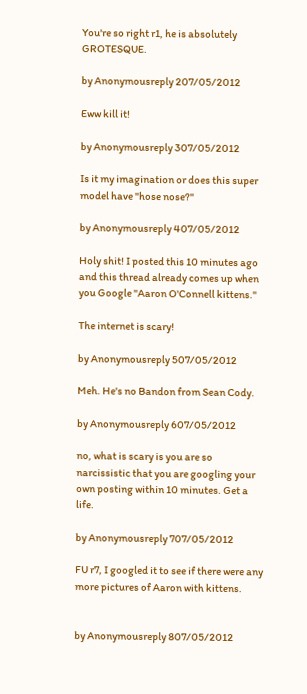You're so right r1, he is absolutely GROTESQUE.

by Anonymousreply 207/05/2012

Eww kill it!

by Anonymousreply 307/05/2012

Is it my imagination or does this super model have "hose nose?"

by Anonymousreply 407/05/2012

Holy shit! I posted this 10 minutes ago and this thread already comes up when you Google "Aaron O'Connell kittens."

The internet is scary!

by Anonymousreply 507/05/2012

Meh. He's no Bandon from Sean Cody.

by Anonymousreply 607/05/2012

no, what is scary is you are so narcissistic that you are googling your own posting within 10 minutes. Get a life.

by Anonymousreply 707/05/2012

FU r7, I googled it to see if there were any more pictures of Aaron with kittens.


by Anonymousreply 807/05/2012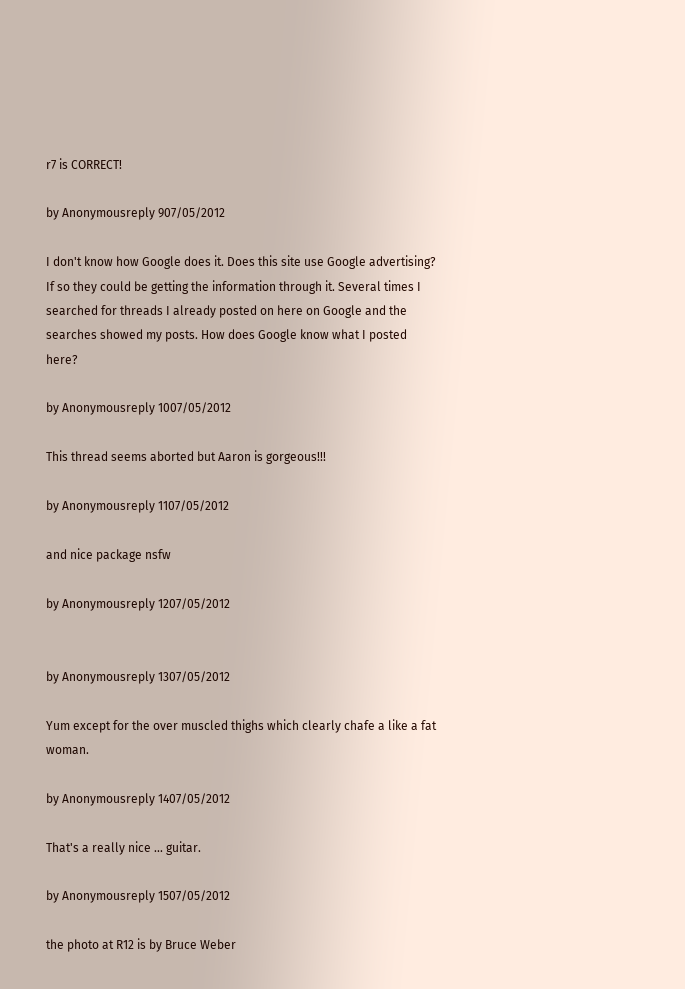r7 is CORRECT!

by Anonymousreply 907/05/2012

I don't know how Google does it. Does this site use Google advertising? If so they could be getting the information through it. Several times I searched for threads I already posted on here on Google and the searches showed my posts. How does Google know what I posted here?

by Anonymousreply 1007/05/2012

This thread seems aborted but Aaron is gorgeous!!!

by Anonymousreply 1107/05/2012

and nice package nsfw

by Anonymousreply 1207/05/2012


by Anonymousreply 1307/05/2012

Yum except for the over muscled thighs which clearly chafe a like a fat woman.

by Anonymousreply 1407/05/2012

That's a really nice ... guitar.

by Anonymousreply 1507/05/2012

the photo at R12 is by Bruce Weber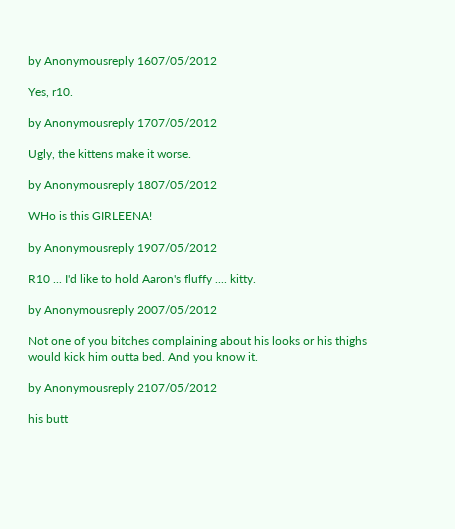by Anonymousreply 1607/05/2012

Yes, r10.

by Anonymousreply 1707/05/2012

Ugly, the kittens make it worse.

by Anonymousreply 1807/05/2012

WHo is this GIRLEENA!

by Anonymousreply 1907/05/2012

R10 ... I'd like to hold Aaron's fluffy .... kitty.

by Anonymousreply 2007/05/2012

Not one of you bitches complaining about his looks or his thighs would kick him outta bed. And you know it.

by Anonymousreply 2107/05/2012

his butt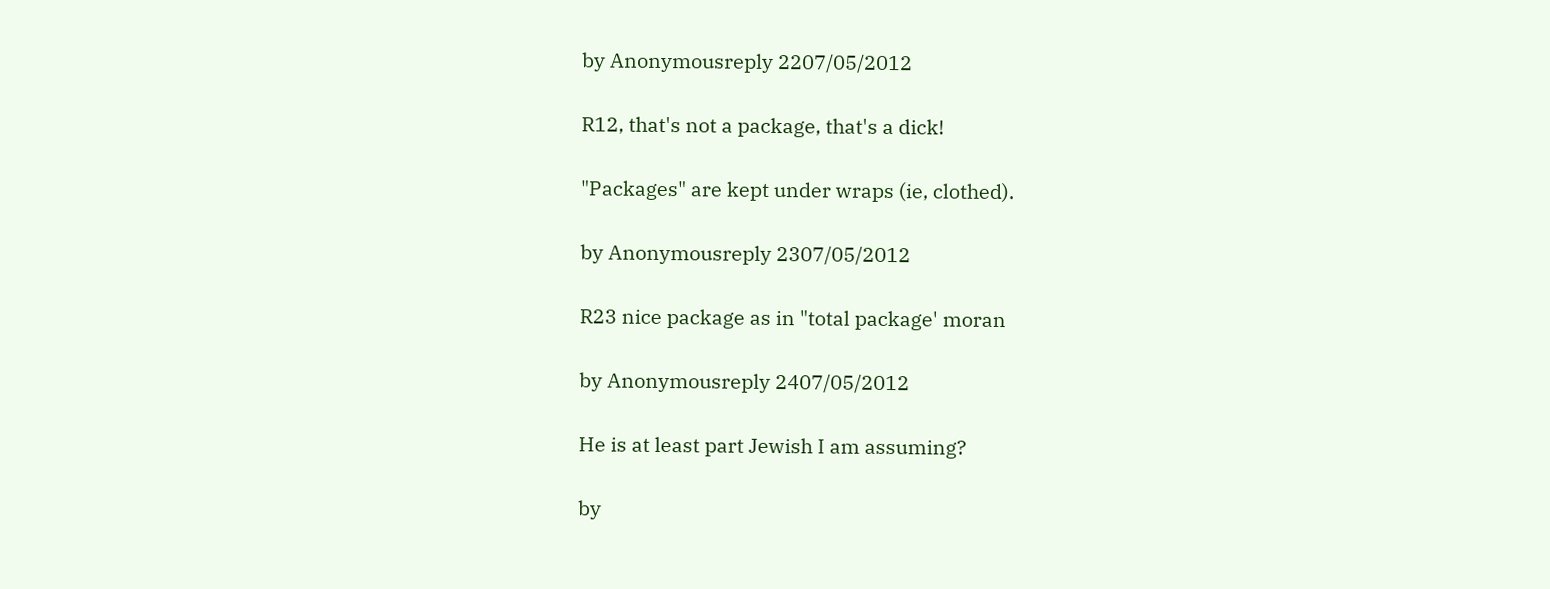by Anonymousreply 2207/05/2012

R12, that's not a package, that's a dick!

"Packages" are kept under wraps (ie, clothed).

by Anonymousreply 2307/05/2012

R23 nice package as in "total package' moran

by Anonymousreply 2407/05/2012

He is at least part Jewish I am assuming?

by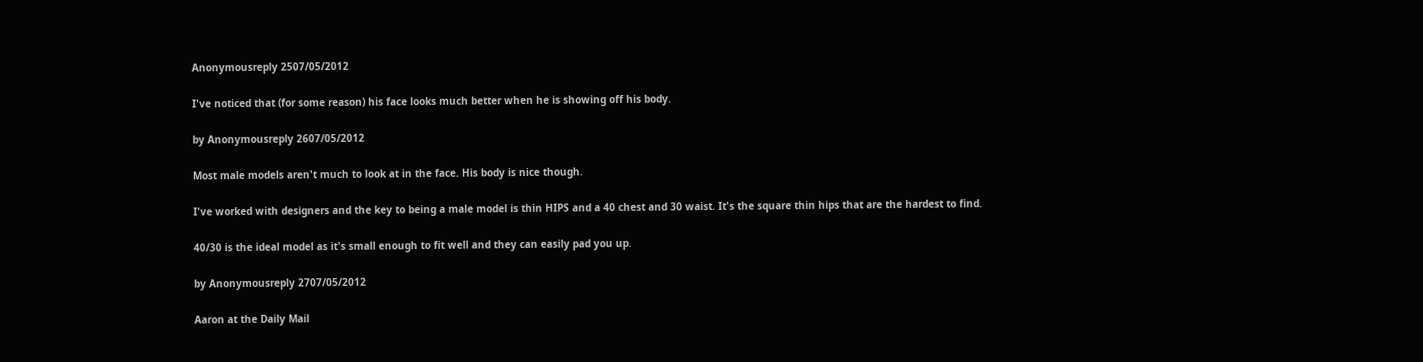Anonymousreply 2507/05/2012

I've noticed that (for some reason) his face looks much better when he is showing off his body.

by Anonymousreply 2607/05/2012

Most male models aren't much to look at in the face. His body is nice though.

I've worked with designers and the key to being a male model is thin HIPS and a 40 chest and 30 waist. It's the square thin hips that are the hardest to find.

40/30 is the ideal model as it's small enough to fit well and they can easily pad you up.

by Anonymousreply 2707/05/2012

Aaron at the Daily Mail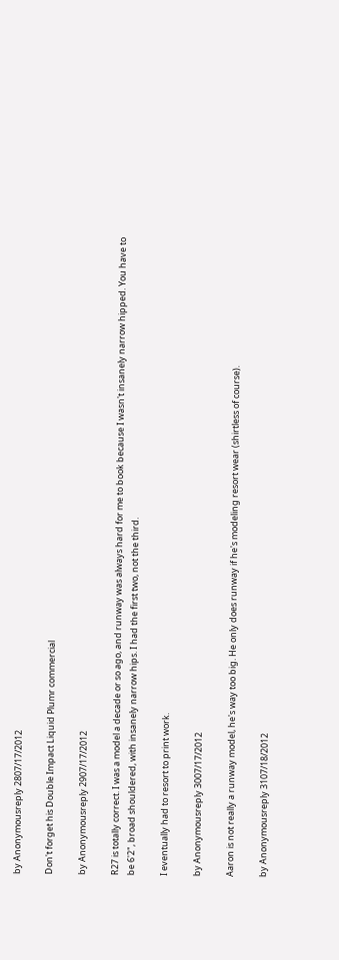by Anonymousreply 2807/17/2012

Don't forget his Double Impact Liquid Plumr commercial

by Anonymousreply 2907/17/2012

R27 is totally correct. I was a model a decade or so ago, and runway was always hard for me to book because I wasn't insanely narrow hipped. You have to be 6'2", broad shouldered, with insanely narrow hips. I had the first two, not the third.

I eventually had to resort to print work.

by Anonymousreply 3007/17/2012

Aaron is not really a runway model, he's way too big. He only does runway if he's modeling resort wear (shirtless of course).

by Anonymousreply 3107/18/2012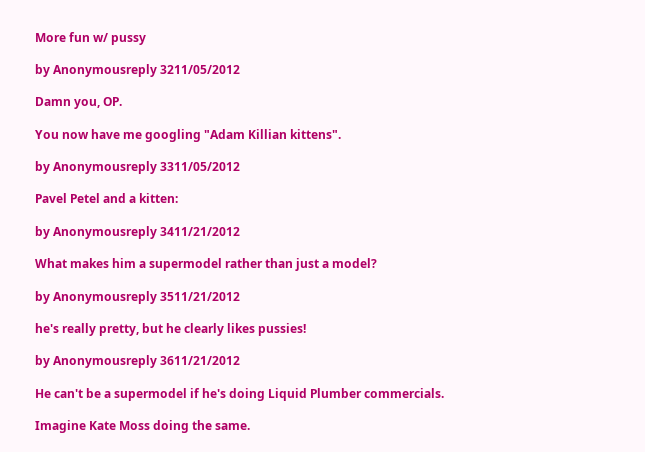More fun w/ pussy

by Anonymousreply 3211/05/2012

Damn you, OP.

You now have me googling "Adam Killian kittens".

by Anonymousreply 3311/05/2012

Pavel Petel and a kitten:

by Anonymousreply 3411/21/2012

What makes him a supermodel rather than just a model?

by Anonymousreply 3511/21/2012

he's really pretty, but he clearly likes pussies!

by Anonymousreply 3611/21/2012

He can't be a supermodel if he's doing Liquid Plumber commercials.

Imagine Kate Moss doing the same.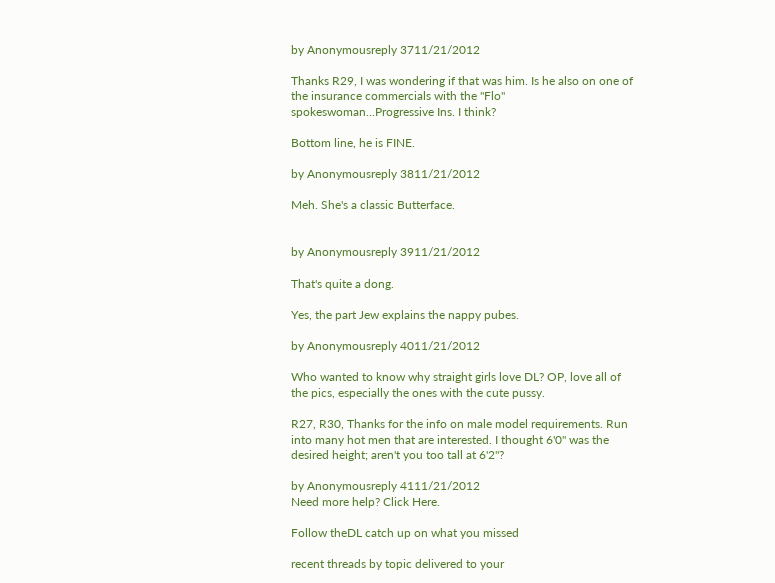by Anonymousreply 3711/21/2012

Thanks R29, I was wondering if that was him. Is he also on one of the insurance commercials with the "Flo" spokeswoman...Progressive Ins. I think?

Bottom line, he is FINE.

by Anonymousreply 3811/21/2012

Meh. She's a classic Butterface.


by Anonymousreply 3911/21/2012

That's quite a dong.

Yes, the part Jew explains the nappy pubes.

by Anonymousreply 4011/21/2012

Who wanted to know why straight girls love DL? OP, love all of the pics, especially the ones with the cute pussy.

R27, R30, Thanks for the info on male model requirements. Run into many hot men that are interested. I thought 6'0" was the desired height; aren't you too tall at 6'2"?

by Anonymousreply 4111/21/2012
Need more help? Click Here.

Follow theDL catch up on what you missed

recent threads by topic delivered to your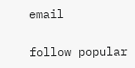email

follow popular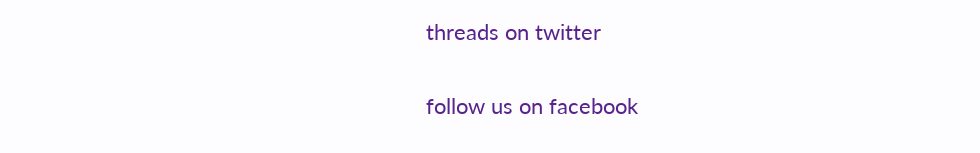threads on twitter

follow us on facebook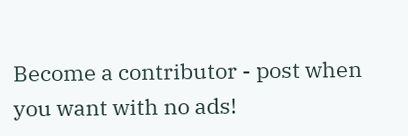Become a contributor - post when you want with no ads!